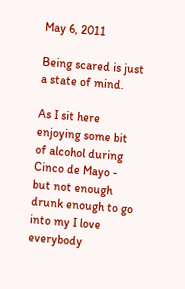May 6, 2011

Being scared is just a state of mind.

As I sit here enjoying some bit of alcohol during Cinco de Mayo - but not enough drunk enough to go into my I love everybody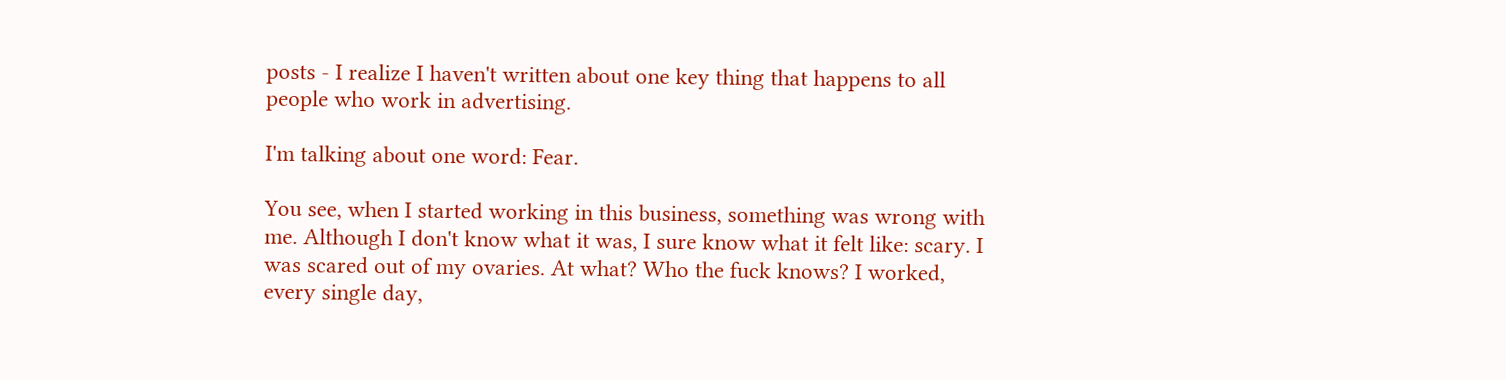posts - I realize I haven't written about one key thing that happens to all people who work in advertising.

I'm talking about one word: Fear.

You see, when I started working in this business, something was wrong with me. Although I don't know what it was, I sure know what it felt like: scary. I was scared out of my ovaries. At what? Who the fuck knows? I worked, every single day,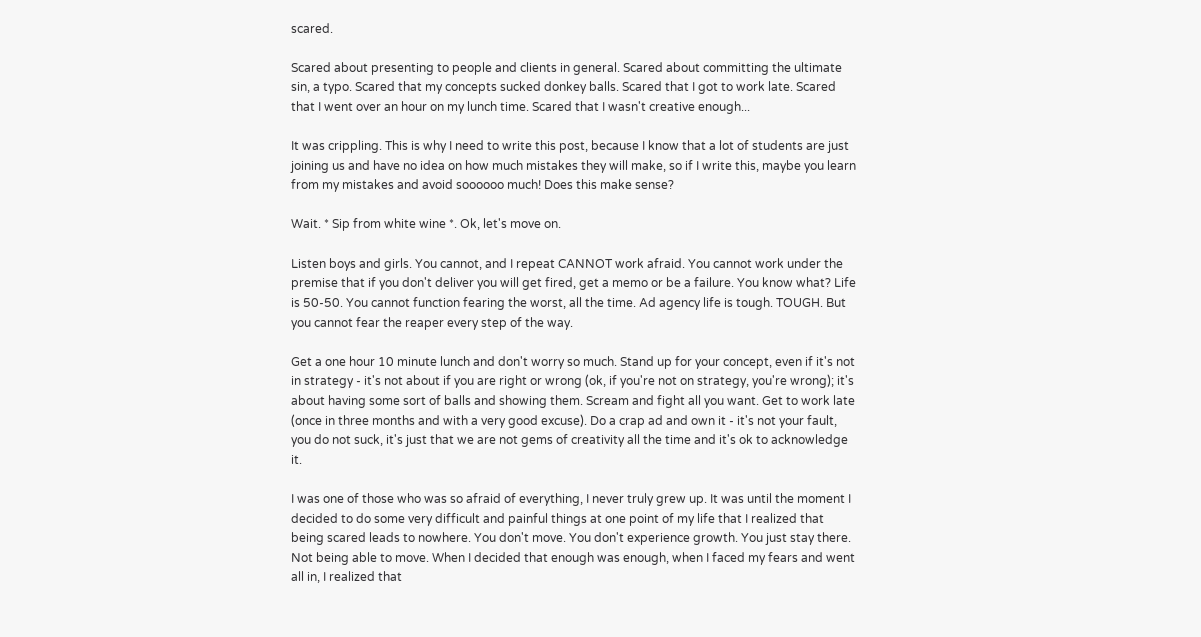scared.

Scared about presenting to people and clients in general. Scared about committing the ultimate sin, a typo. Scared that my concepts sucked donkey balls. Scared that I got to work late. Scared that I went over an hour on my lunch time. Scared that I wasn't creative enough...

It was crippling. This is why I need to write this post, because I know that a lot of students are just joining us and have no idea on how much mistakes they will make, so if I write this, maybe you learn from my mistakes and avoid soooooo much! Does this make sense?

Wait. * Sip from white wine *. Ok, let's move on.

Listen boys and girls. You cannot, and I repeat CANNOT work afraid. You cannot work under the premise that if you don't deliver you will get fired, get a memo or be a failure. You know what? Life is 50-50. You cannot function fearing the worst, all the time. Ad agency life is tough. TOUGH. But you cannot fear the reaper every step of the way.

Get a one hour 10 minute lunch and don't worry so much. Stand up for your concept, even if it's not in strategy - it's not about if you are right or wrong (ok, if you're not on strategy, you're wrong); it's about having some sort of balls and showing them. Scream and fight all you want. Get to work late (once in three months and with a very good excuse). Do a crap ad and own it - it's not your fault, you do not suck, it's just that we are not gems of creativity all the time and it's ok to acknowledge it.

I was one of those who was so afraid of everything, I never truly grew up. It was until the moment I decided to do some very difficult and painful things at one point of my life that I realized that being scared leads to nowhere. You don't move. You don't experience growth. You just stay there. Not being able to move. When I decided that enough was enough, when I faced my fears and went all in, I realized that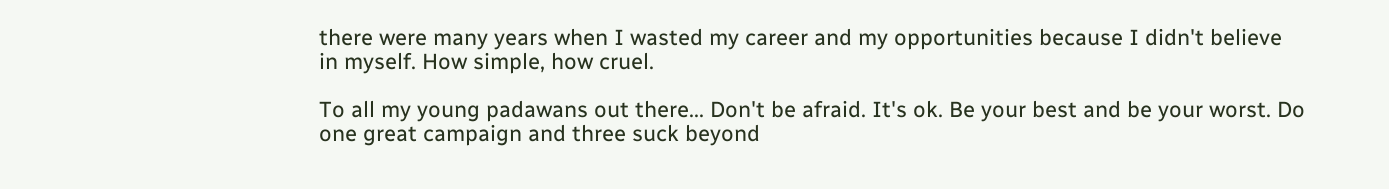there were many years when I wasted my career and my opportunities because I didn't believe in myself. How simple, how cruel.

To all my young padawans out there... Don't be afraid. It's ok. Be your best and be your worst. Do one great campaign and three suck beyond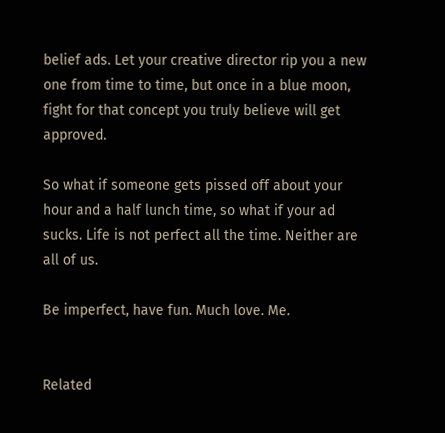belief ads. Let your creative director rip you a new one from time to time, but once in a blue moon, fight for that concept you truly believe will get approved.

So what if someone gets pissed off about your hour and a half lunch time, so what if your ad sucks. Life is not perfect all the time. Neither are all of us.

Be imperfect, have fun. Much love. Me.


Related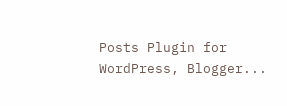Posts Plugin for WordPress, Blogger...